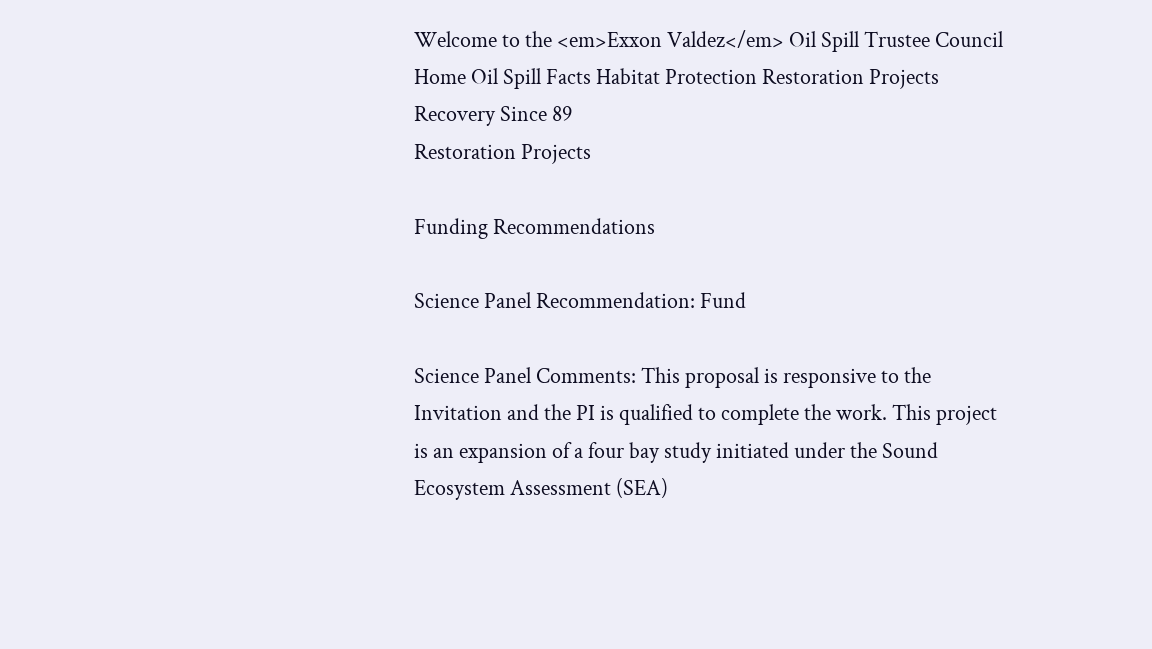Welcome to the <em>Exxon Valdez</em> Oil Spill Trustee Council Home Oil Spill Facts Habitat Protection Restoration Projects Recovery Since 89
Restoration Projects

Funding Recommendations

Science Panel Recommendation: Fund

Science Panel Comments: This proposal is responsive to the Invitation and the PI is qualified to complete the work. This project is an expansion of a four bay study initiated under the Sound Ecosystem Assessment (SEA)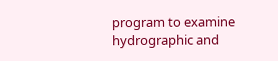program to examine hydrographic and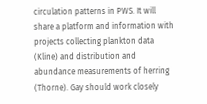circulation patterns in PWS. It will share a platform and information with projects collecting plankton data (Kline) and distribution and abundance measurements of herring (Thorne). Gay should work closely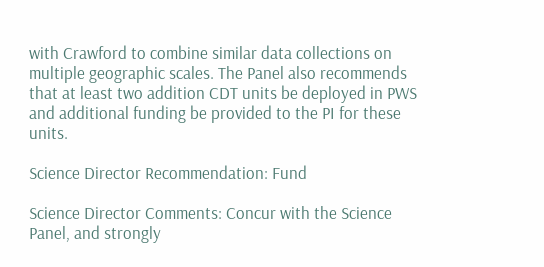with Crawford to combine similar data collections on multiple geographic scales. The Panel also recommends that at least two addition CDT units be deployed in PWS and additional funding be provided to the PI for these units.

Science Director Recommendation: Fund

Science Director Comments: Concur with the Science Panel, and strongly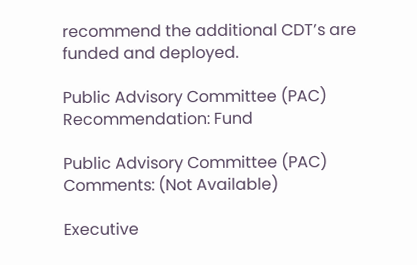recommend the additional CDT’s are funded and deployed.

Public Advisory Committee (PAC) Recommendation: Fund

Public Advisory Committee (PAC) Comments: (Not Available)

Executive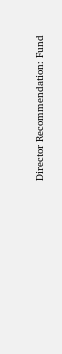Director Recommendation: Fund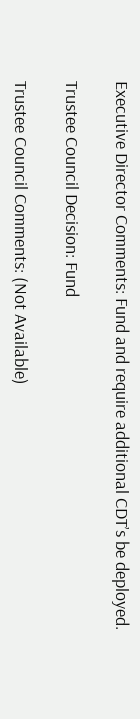Executive Director Comments: Fund and require additional CDT’s be deployed.

Trustee Council Decision: Fund

Trustee Council Comments: (Not Available)